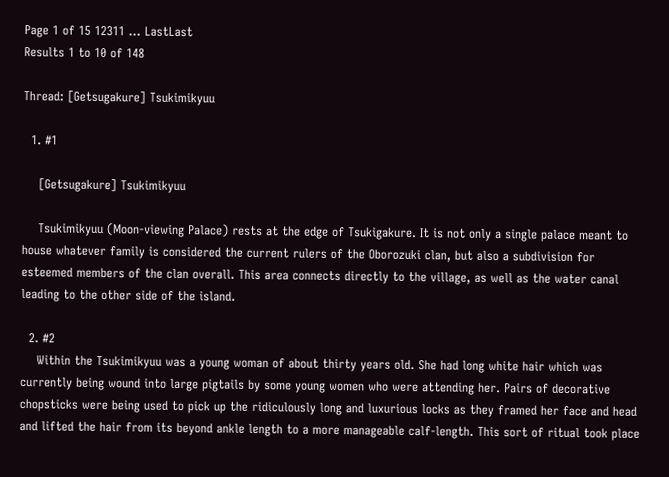Page 1 of 15 12311 ... LastLast
Results 1 to 10 of 148

Thread: [Getsugakure] Tsukimikyuu

  1. #1

    [Getsugakure] Tsukimikyuu

    Tsukimikyuu (Moon-viewing Palace) rests at the edge of Tsukigakure. It is not only a single palace meant to house whatever family is considered the current rulers of the Oborozuki clan, but also a subdivision for esteemed members of the clan overall. This area connects directly to the village, as well as the water canal leading to the other side of the island.

  2. #2
    Within the Tsukimikyuu was a young woman of about thirty years old. She had long white hair which was currently being wound into large pigtails by some young women who were attending her. Pairs of decorative chopsticks were being used to pick up the ridiculously long and luxurious locks as they framed her face and head and lifted the hair from its beyond ankle length to a more manageable calf-length. This sort of ritual took place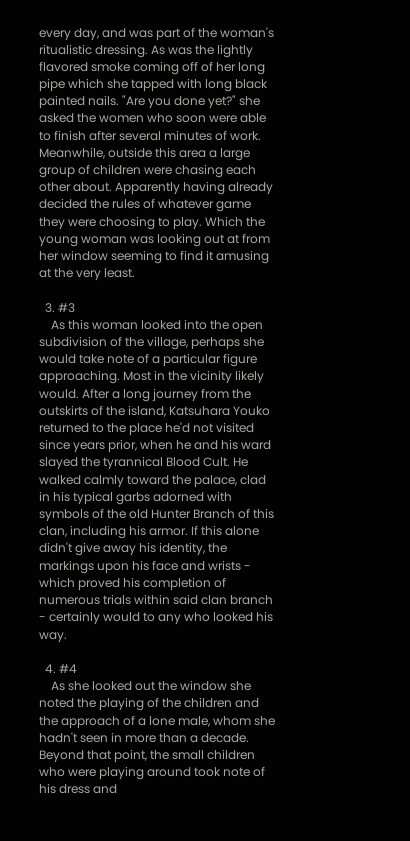every day, and was part of the woman's ritualistic dressing. As was the lightly flavored smoke coming off of her long pipe which she tapped with long black painted nails. "Are you done yet?" she asked the women who soon were able to finish after several minutes of work. Meanwhile, outside this area a large group of children were chasing each other about. Apparently having already decided the rules of whatever game they were choosing to play. Which the young woman was looking out at from her window seeming to find it amusing at the very least.

  3. #3
    As this woman looked into the open subdivision of the village, perhaps she would take note of a particular figure approaching. Most in the vicinity likely would. After a long journey from the outskirts of the island, Katsuhara Youko returned to the place he'd not visited since years prior, when he and his ward slayed the tyrannical Blood Cult. He walked calmly toward the palace, clad in his typical garbs adorned with symbols of the old Hunter Branch of this clan, including his armor. If this alone didn't give away his identity, the markings upon his face and wrists - which proved his completion of numerous trials within said clan branch - certainly would to any who looked his way.

  4. #4
    As she looked out the window she noted the playing of the children and the approach of a lone male, whom she hadn't seen in more than a decade. Beyond that point, the small children who were playing around took note of his dress and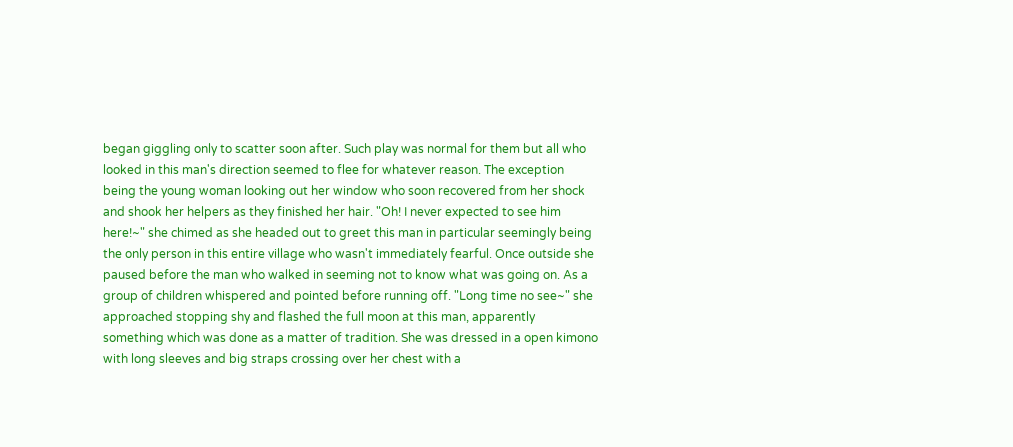began giggling only to scatter soon after. Such play was normal for them but all who looked in this man's direction seemed to flee for whatever reason. The exception being the young woman looking out her window who soon recovered from her shock and shook her helpers as they finished her hair. "Oh! I never expected to see him here!~" she chimed as she headed out to greet this man in particular seemingly being the only person in this entire village who wasn't immediately fearful. Once outside she paused before the man who walked in seeming not to know what was going on. As a group of children whispered and pointed before running off. "Long time no see~" she approached stopping shy and flashed the full moon at this man, apparently something which was done as a matter of tradition. She was dressed in a open kimono with long sleeves and big straps crossing over her chest with a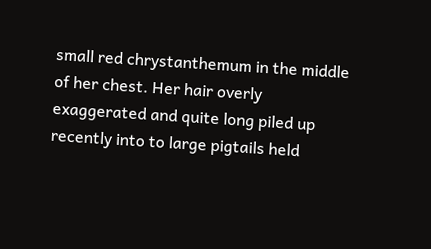small red chrystanthemum in the middle of her chest. Her hair overly exaggerated and quite long piled up recently into to large pigtails held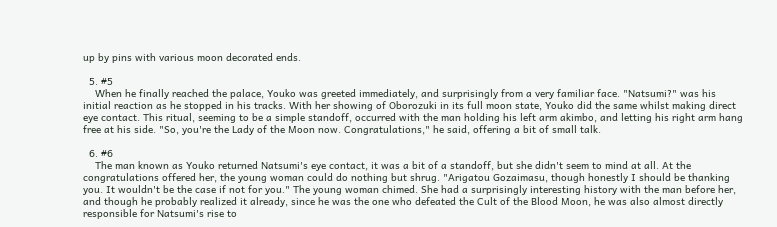up by pins with various moon decorated ends.

  5. #5
    When he finally reached the palace, Youko was greeted immediately, and surprisingly from a very familiar face. "Natsumi?" was his initial reaction as he stopped in his tracks. With her showing of Oborozuki in its full moon state, Youko did the same whilst making direct eye contact. This ritual, seeming to be a simple standoff, occurred with the man holding his left arm akimbo, and letting his right arm hang free at his side. "So, you're the Lady of the Moon now. Congratulations," he said, offering a bit of small talk.

  6. #6
    The man known as Youko returned Natsumi's eye contact, it was a bit of a standoff, but she didn't seem to mind at all. At the congratulations offered her, the young woman could do nothing but shrug. "Arigatou Gozaimasu, though honestly I should be thanking you. It wouldn't be the case if not for you." The young woman chimed. She had a surprisingly interesting history with the man before her, and though he probably realized it already, since he was the one who defeated the Cult of the Blood Moon, he was also almost directly responsible for Natsumi's rise to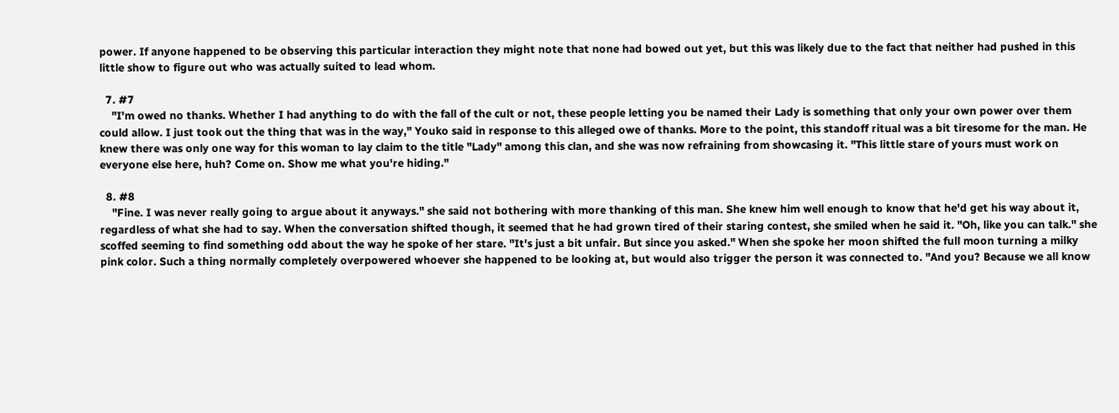power. If anyone happened to be observing this particular interaction they might note that none had bowed out yet, but this was likely due to the fact that neither had pushed in this little show to figure out who was actually suited to lead whom.

  7. #7
    "I'm owed no thanks. Whether I had anything to do with the fall of the cult or not, these people letting you be named their Lady is something that only your own power over them could allow. I just took out the thing that was in the way," Youko said in response to this alleged owe of thanks. More to the point, this standoff ritual was a bit tiresome for the man. He knew there was only one way for this woman to lay claim to the title "Lady" among this clan, and she was now refraining from showcasing it. "This little stare of yours must work on everyone else here, huh? Come on. Show me what you're hiding."

  8. #8
    "Fine. I was never really going to argue about it anyways." she said not bothering with more thanking of this man. She knew him well enough to know that he'd get his way about it, regardless of what she had to say. When the conversation shifted though, it seemed that he had grown tired of their staring contest, she smiled when he said it. "Oh, like you can talk." she scoffed seeming to find something odd about the way he spoke of her stare. "It's just a bit unfair. But since you asked." When she spoke her moon shifted the full moon turning a milky pink color. Such a thing normally completely overpowered whoever she happened to be looking at, but would also trigger the person it was connected to. "And you? Because we all know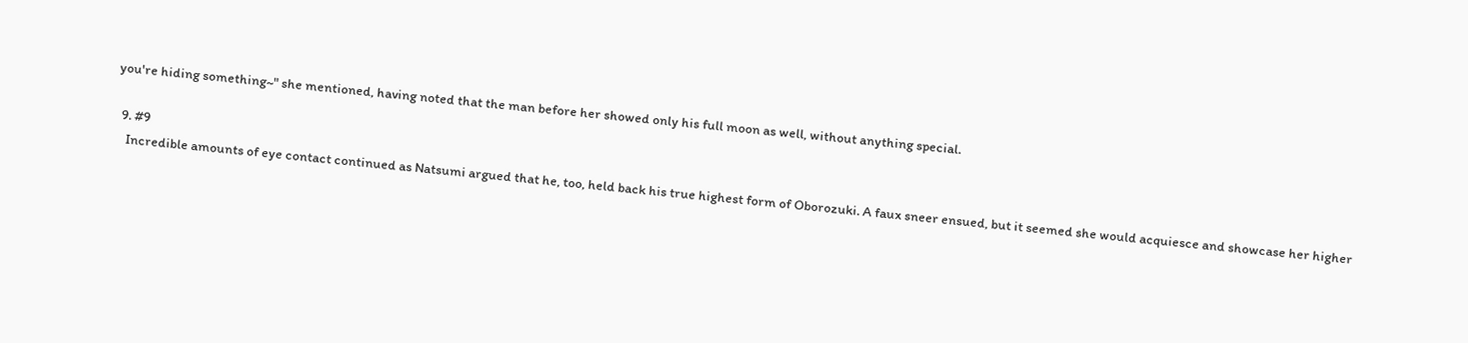you're hiding something~" she mentioned, having noted that the man before her showed only his full moon as well, without anything special.

  9. #9
    Incredible amounts of eye contact continued as Natsumi argued that he, too, held back his true highest form of Oborozuki. A faux sneer ensued, but it seemed she would acquiesce and showcase her higher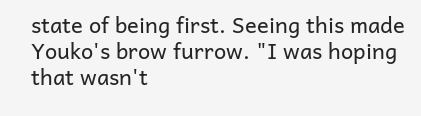state of being first. Seeing this made Youko's brow furrow. "I was hoping that wasn't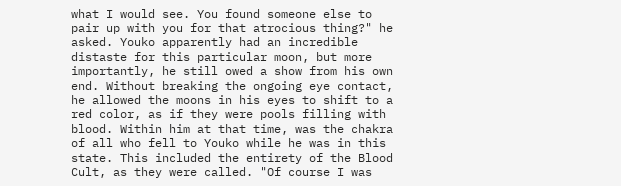what I would see. You found someone else to pair up with you for that atrocious thing?" he asked. Youko apparently had an incredible distaste for this particular moon, but more importantly, he still owed a show from his own end. Without breaking the ongoing eye contact, he allowed the moons in his eyes to shift to a red color, as if they were pools filling with blood. Within him at that time, was the chakra of all who fell to Youko while he was in this state. This included the entirety of the Blood Cult, as they were called. "Of course I was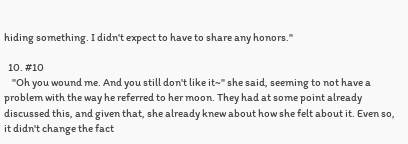hiding something. I didn't expect to have to share any honors."

  10. #10
    "Oh you wound me. And you still don't like it~" she said, seeming to not have a problem with the way he referred to her moon. They had at some point already discussed this, and given that, she already knew about how she felt about it. Even so, it didn't change the fact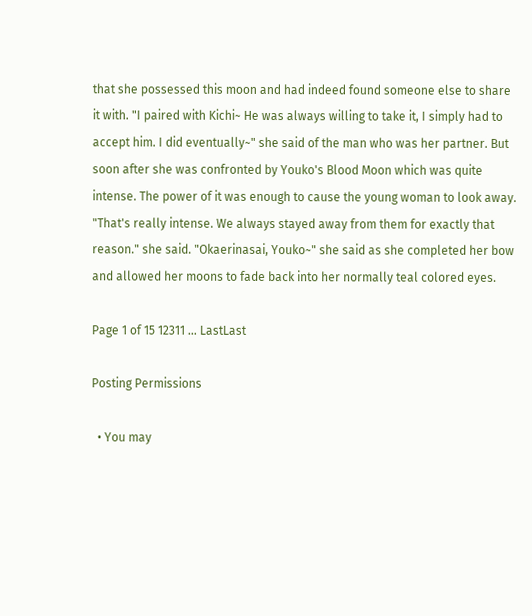that she possessed this moon and had indeed found someone else to share it with. "I paired with Kichi~ He was always willing to take it, I simply had to accept him. I did eventually~" she said of the man who was her partner. But soon after she was confronted by Youko's Blood Moon which was quite intense. The power of it was enough to cause the young woman to look away. "That's really intense. We always stayed away from them for exactly that reason." she said. "Okaerinasai, Youko~" she said as she completed her bow and allowed her moons to fade back into her normally teal colored eyes.

Page 1 of 15 12311 ... LastLast

Posting Permissions

  • You may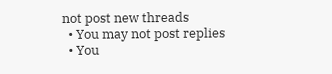not post new threads
  • You may not post replies
  • You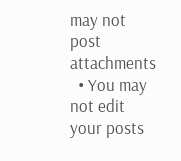may not post attachments
  • You may not edit your posts